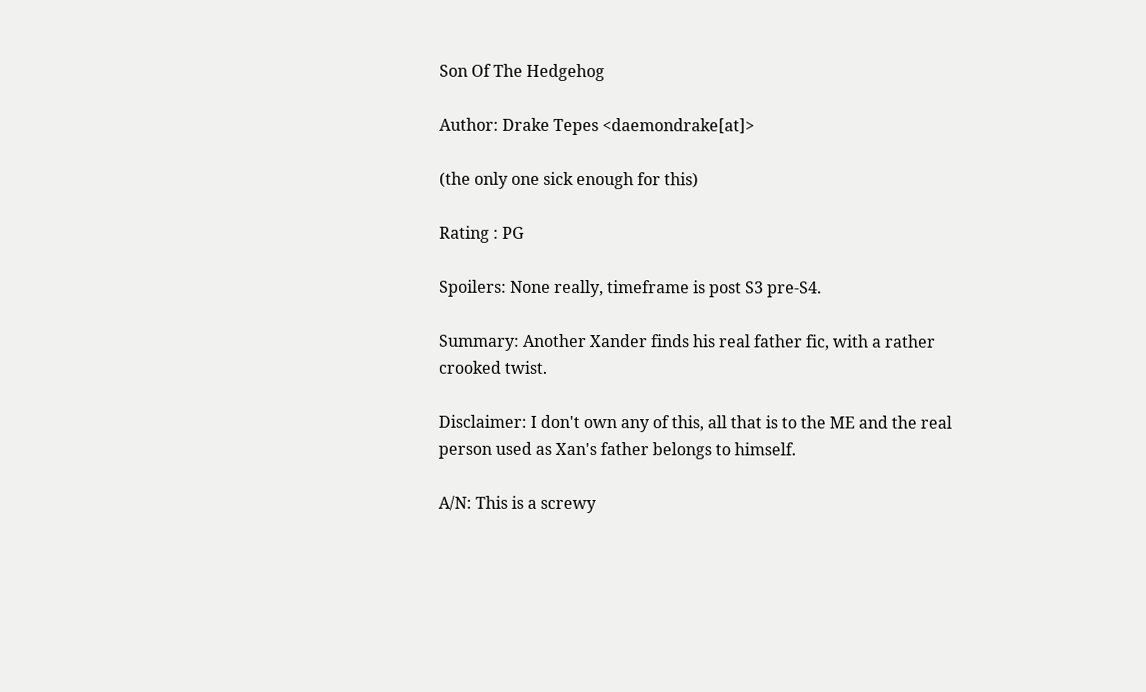Son Of The Hedgehog

Author: Drake Tepes <daemondrake[at]>

(the only one sick enough for this)

Rating : PG

Spoilers: None really, timeframe is post S3 pre-S4.

Summary: Another Xander finds his real father fic, with a rather crooked twist.

Disclaimer: I don't own any of this, all that is to the ME and the real person used as Xan's father belongs to himself.

A/N: This is a screwy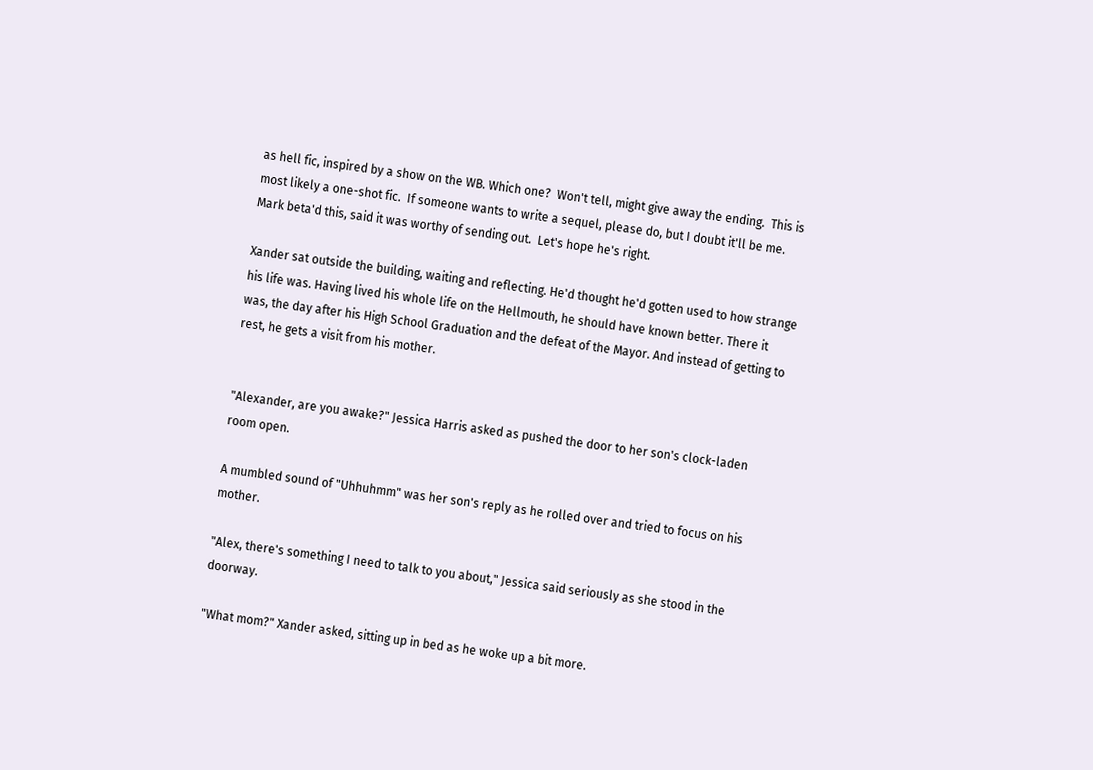as hell fic, inspired by a show on the WB. Which one?  Won't tell, might give away the ending.  This is most likely a one-shot fic.  If someone wants to write a sequel, please do, but I doubt it'll be me.  Mark beta'd this, said it was worthy of sending out.  Let's hope he's right.

Xander sat outside the building, waiting and reflecting. He'd thought he'd gotten used to how strange his life was. Having lived his whole life on the Hellmouth, he should have known better. There it was, the day after his High School Graduation and the defeat of the Mayor. And instead of getting to rest, he gets a visit from his mother.


"Alexander, are you awake?" Jessica Harris asked as pushed the door to her son's clock-laden room open.

A mumbled sound of "Uhhuhmm" was her son's reply as he rolled over and tried to focus on his mother.

"Alex, there's something I need to talk to you about," Jessica said seriously as she stood in the doorway.

"What mom?" Xander asked, sitting up in bed as he woke up a bit more.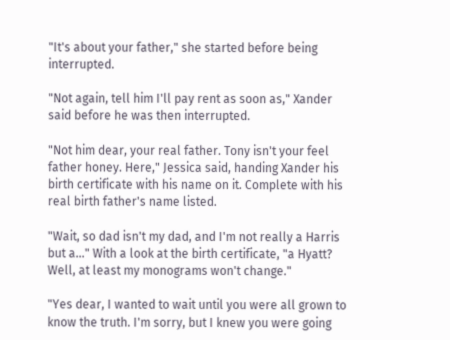"It's about your father," she started before being interrupted.

"Not again, tell him I'll pay rent as soon as," Xander said before he was then interrupted.

"Not him dear, your real father. Tony isn't your feel father honey. Here," Jessica said, handing Xander his birth certificate with his name on it. Complete with his real birth father's name listed.

"Wait, so dad isn't my dad, and I'm not really a Harris but a..." With a look at the birth certificate, "a Hyatt? Well, at least my monograms won't change."

"Yes dear, I wanted to wait until you were all grown to know the truth. I'm sorry, but I knew you were going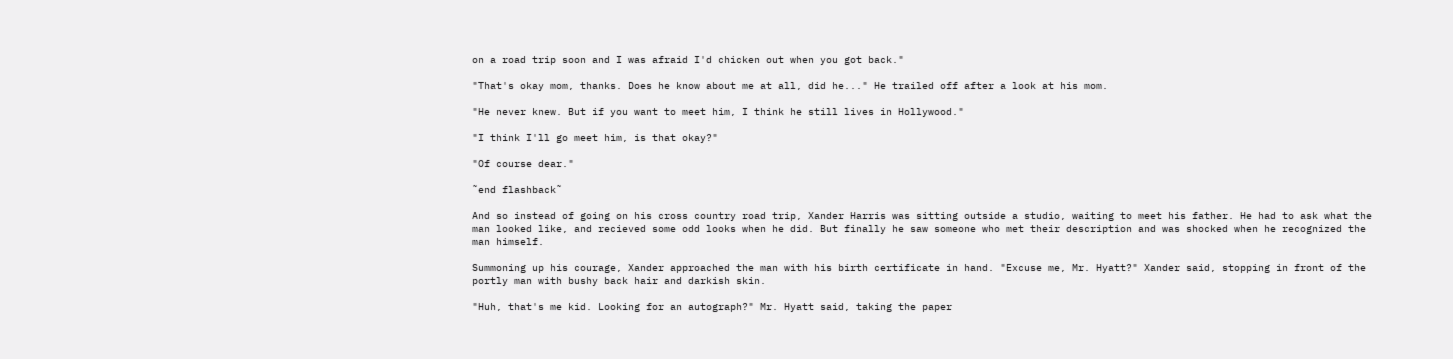on a road trip soon and I was afraid I'd chicken out when you got back."

"That's okay mom, thanks. Does he know about me at all, did he..." He trailed off after a look at his mom.

"He never knew. But if you want to meet him, I think he still lives in Hollywood."

"I think I'll go meet him, is that okay?"

"Of course dear."

˜end flashback˜

And so instead of going on his cross country road trip, Xander Harris was sitting outside a studio, waiting to meet his father. He had to ask what the man looked like, and recieved some odd looks when he did. But finally he saw someone who met their description and was shocked when he recognized the man himself.

Summoning up his courage, Xander approached the man with his birth certificate in hand. "Excuse me, Mr. Hyatt?" Xander said, stopping in front of the portly man with bushy back hair and darkish skin.

"Huh, that's me kid. Looking for an autograph?" Mr. Hyatt said, taking the paper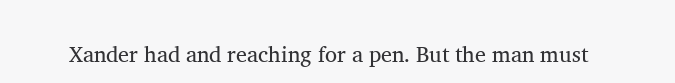Xander had and reaching for a pen. But the man must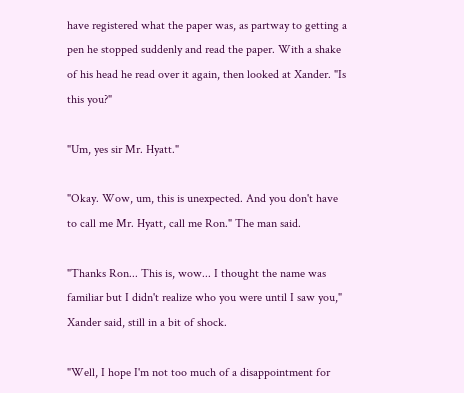have registered what the paper was, as partway to getting a pen he stopped suddenly and read the paper. With a shake of his head he read over it again, then looked at Xander. "Is this you?"

"Um, yes sir Mr. Hyatt."

"Okay. Wow, um, this is unexpected. And you don't have to call me Mr. Hyatt, call me Ron." The man said.

"Thanks Ron... This is, wow... I thought the name was familiar but I didn't realize who you were until I saw you," Xander said, still in a bit of shock.

"Well, I hope I'm not too much of a disappointment for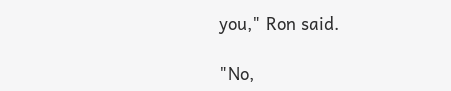you," Ron said.

"No,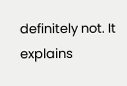definitely not. It explains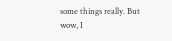some things really. But wow, I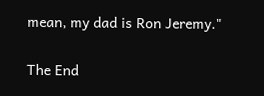mean, my dad is Ron Jeremy."

The End